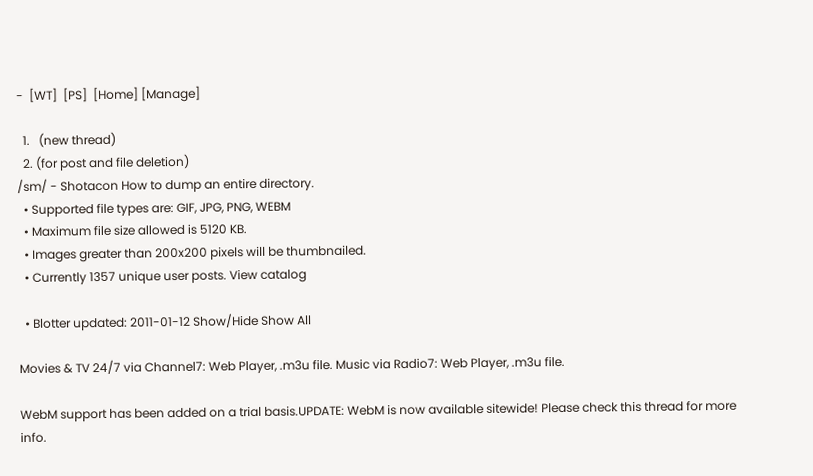-  [WT]  [PS]  [Home] [Manage]

  1.   (new thread)
  2. (for post and file deletion)
/sm/ - Shotacon How to dump an entire directory.
  • Supported file types are: GIF, JPG, PNG, WEBM
  • Maximum file size allowed is 5120 KB.
  • Images greater than 200x200 pixels will be thumbnailed.
  • Currently 1357 unique user posts. View catalog

  • Blotter updated: 2011-01-12 Show/Hide Show All

Movies & TV 24/7 via Channel7: Web Player, .m3u file. Music via Radio7: Web Player, .m3u file.

WebM support has been added on a trial basis.UPDATE: WebM is now available sitewide! Please check this thread for more info.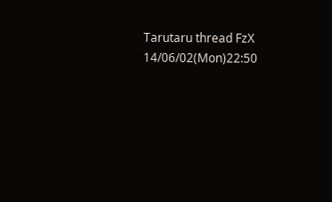Tarutaru thread FzX 14/06/02(Mon)22:50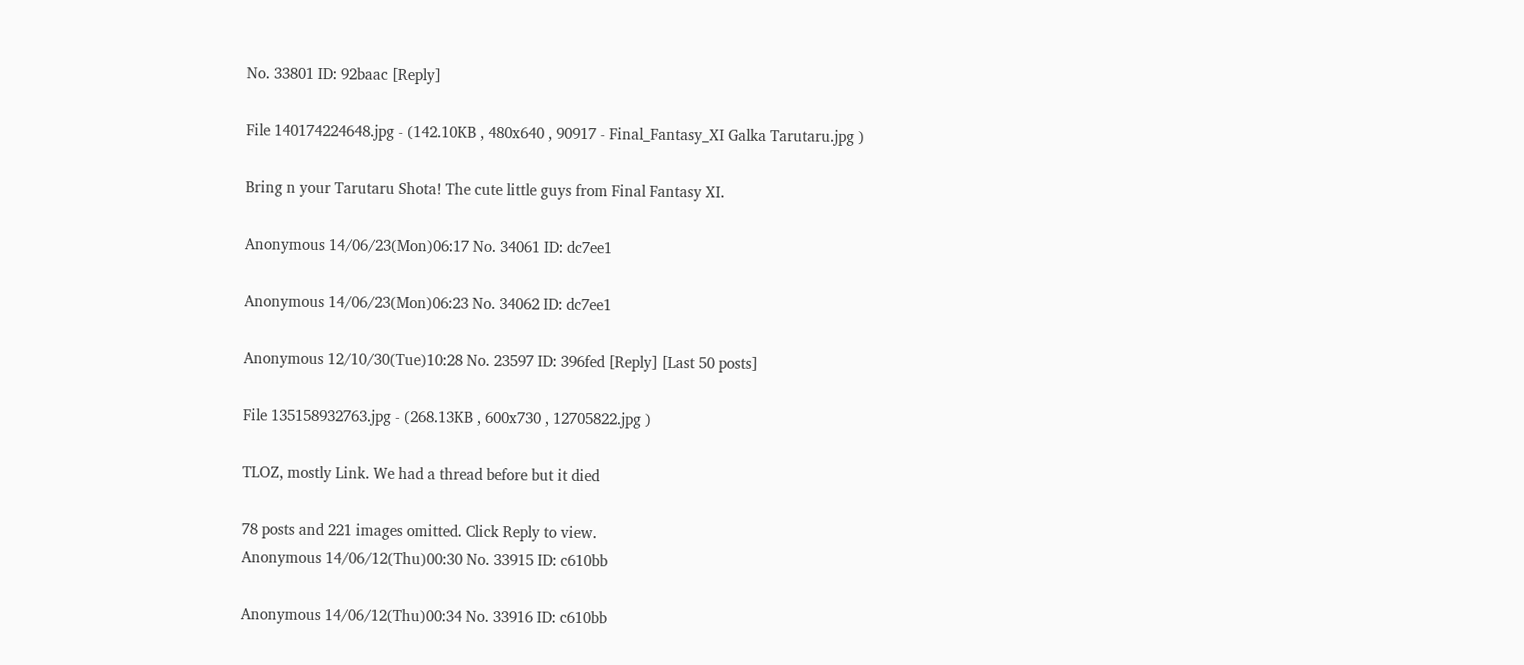No. 33801 ID: 92baac [Reply]

File 140174224648.jpg - (142.10KB , 480x640 , 90917 - Final_Fantasy_XI Galka Tarutaru.jpg )

Bring n your Tarutaru Shota! The cute little guys from Final Fantasy XI.

Anonymous 14/06/23(Mon)06:17 No. 34061 ID: dc7ee1

Anonymous 14/06/23(Mon)06:23 No. 34062 ID: dc7ee1

Anonymous 12/10/30(Tue)10:28 No. 23597 ID: 396fed [Reply] [Last 50 posts]

File 135158932763.jpg - (268.13KB , 600x730 , 12705822.jpg )

TLOZ, mostly Link. We had a thread before but it died

78 posts and 221 images omitted. Click Reply to view.
Anonymous 14/06/12(Thu)00:30 No. 33915 ID: c610bb

Anonymous 14/06/12(Thu)00:34 No. 33916 ID: c610bb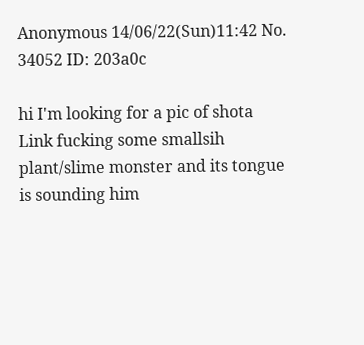Anonymous 14/06/22(Sun)11:42 No. 34052 ID: 203a0c

hi I'm looking for a pic of shota Link fucking some smallsih plant/slime monster and its tongue is sounding him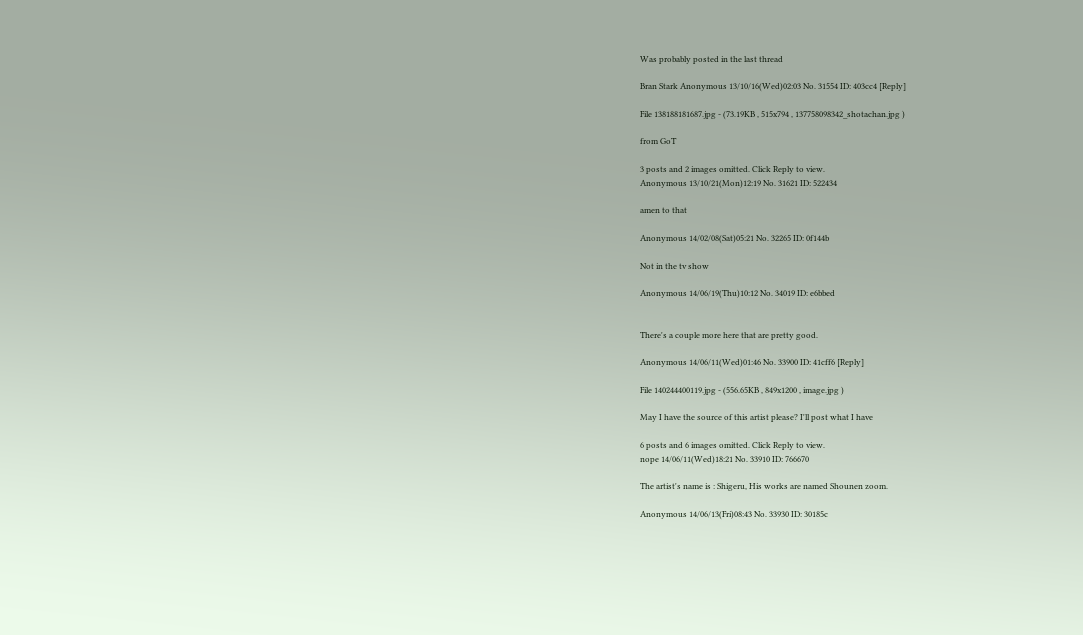Was probably posted in the last thread

Bran Stark Anonymous 13/10/16(Wed)02:03 No. 31554 ID: 403cc4 [Reply]

File 138188181687.jpg - (73.19KB , 515x794 , 137758098342_shotachan.jpg )

from GoT

3 posts and 2 images omitted. Click Reply to view.
Anonymous 13/10/21(Mon)12:19 No. 31621 ID: 522434

amen to that

Anonymous 14/02/08(Sat)05:21 No. 32265 ID: 0f144b

Not in the tv show

Anonymous 14/06/19(Thu)10:12 No. 34019 ID: e6bbed


There's a couple more here that are pretty good.

Anonymous 14/06/11(Wed)01:46 No. 33900 ID: 41cff6 [Reply]

File 140244400119.jpg - (556.65KB , 849x1200 , image.jpg )

May I have the source of this artist please? I'll post what I have

6 posts and 6 images omitted. Click Reply to view.
nope 14/06/11(Wed)18:21 No. 33910 ID: 766670

The artist's name is : Shigeru, His works are named Shounen zoom.

Anonymous 14/06/13(Fri)08:43 No. 33930 ID: 30185c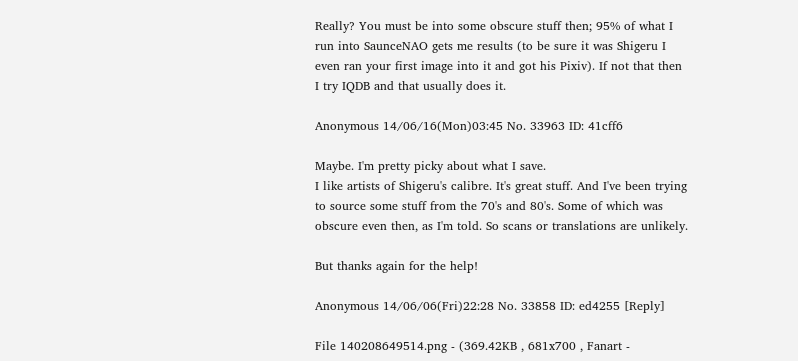Really? You must be into some obscure stuff then; 95% of what I run into SaunceNAO gets me results (to be sure it was Shigeru I even ran your first image into it and got his Pixiv). If not that then I try IQDB and that usually does it.

Anonymous 14/06/16(Mon)03:45 No. 33963 ID: 41cff6

Maybe. I'm pretty picky about what I save.
I like artists of Shigeru's calibre. It's great stuff. And I've been trying to source some stuff from the 70's and 80's. Some of which was obscure even then, as I'm told. So scans or translations are unlikely.

But thanks again for the help!

Anonymous 14/06/06(Fri)22:28 No. 33858 ID: ed4255 [Reply]

File 140208649514.png - (369.42KB , 681x700 , Fanart -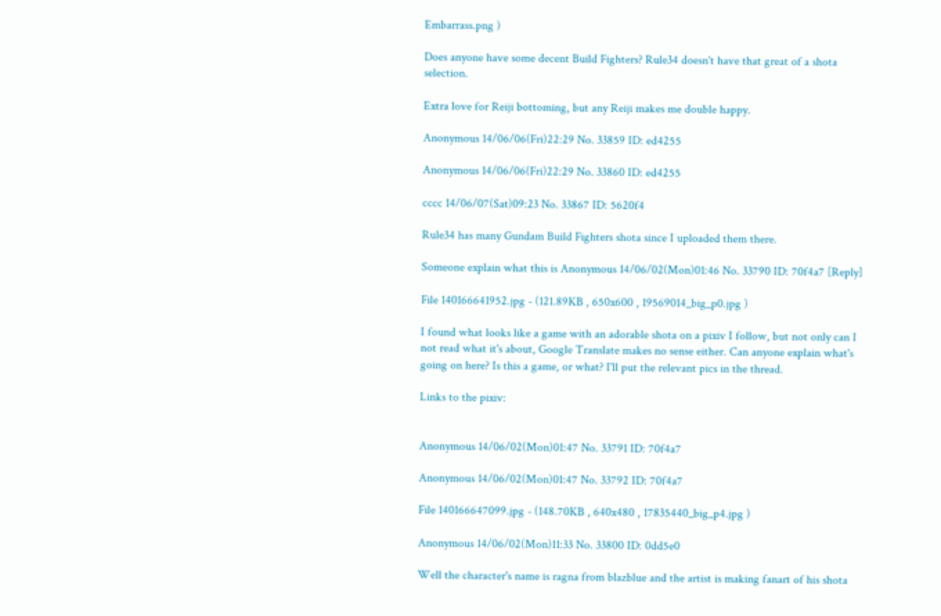Embarrass.png )

Does anyone have some decent Build Fighters? Rule34 doesn't have that great of a shota selection.

Extra love for Reiji bottoming, but any Reiji makes me double happy.

Anonymous 14/06/06(Fri)22:29 No. 33859 ID: ed4255

Anonymous 14/06/06(Fri)22:29 No. 33860 ID: ed4255

cccc 14/06/07(Sat)09:23 No. 33867 ID: 5620f4

Rule34 has many Gundam Build Fighters shota since I uploaded them there.

Someone explain what this is Anonymous 14/06/02(Mon)01:46 No. 33790 ID: 70f4a7 [Reply]

File 140166641952.jpg - (121.89KB , 650x600 , 19569014_big_p0.jpg )

I found what looks like a game with an adorable shota on a pixiv I follow, but not only can I not read what it's about, Google Translate makes no sense either. Can anyone explain what's going on here? Is this a game, or what? I'll put the relevant pics in the thread.

Links to the pixiv:


Anonymous 14/06/02(Mon)01:47 No. 33791 ID: 70f4a7

Anonymous 14/06/02(Mon)01:47 No. 33792 ID: 70f4a7

File 140166647099.jpg - (148.70KB , 640x480 , 17835440_big_p4.jpg )

Anonymous 14/06/02(Mon)11:33 No. 33800 ID: 0dd5e0

Well the character's name is ragna from blazblue and the artist is making fanart of his shota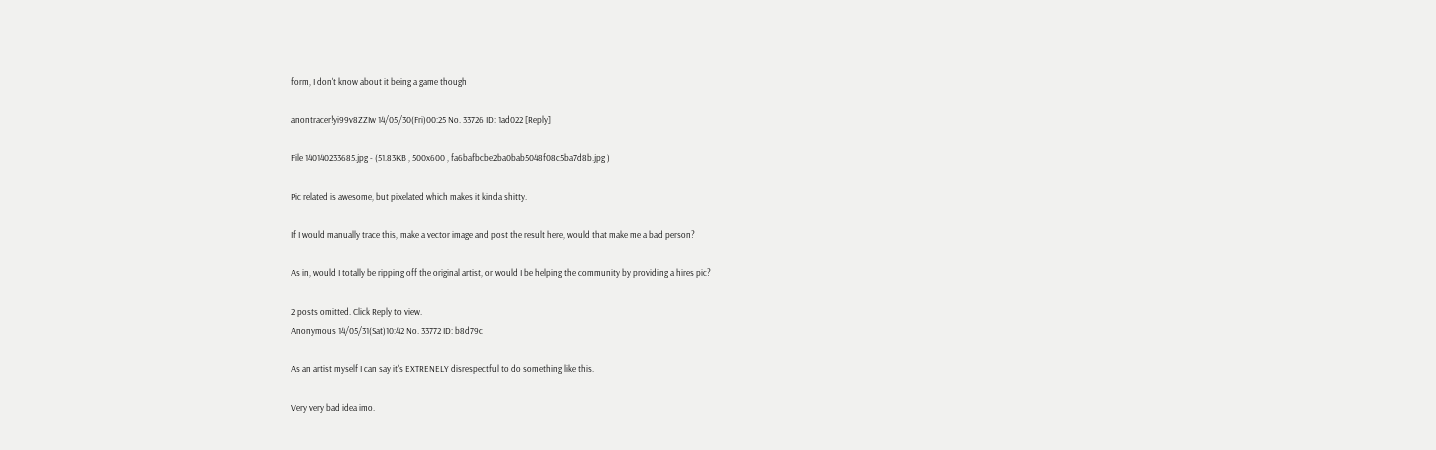form, I don't know about it being a game though

anontracer!yi99v8ZZIw 14/05/30(Fri)00:25 No. 33726 ID: 1ad022 [Reply]

File 140140233685.jpg - (51.83KB , 500x600 , fa6bafbcbe2ba0bab5048f08c5ba7d8b.jpg )

Pic related is awesome, but pixelated which makes it kinda shitty.

If I would manually trace this, make a vector image and post the result here, would that make me a bad person?

As in, would I totally be ripping off the original artist, or would I be helping the community by providing a hires pic?

2 posts omitted. Click Reply to view.
Anonymous 14/05/31(Sat)10:42 No. 33772 ID: b8d79c

As an artist myself I can say it's EXTRENELY disrespectful to do something like this.

Very very bad idea imo.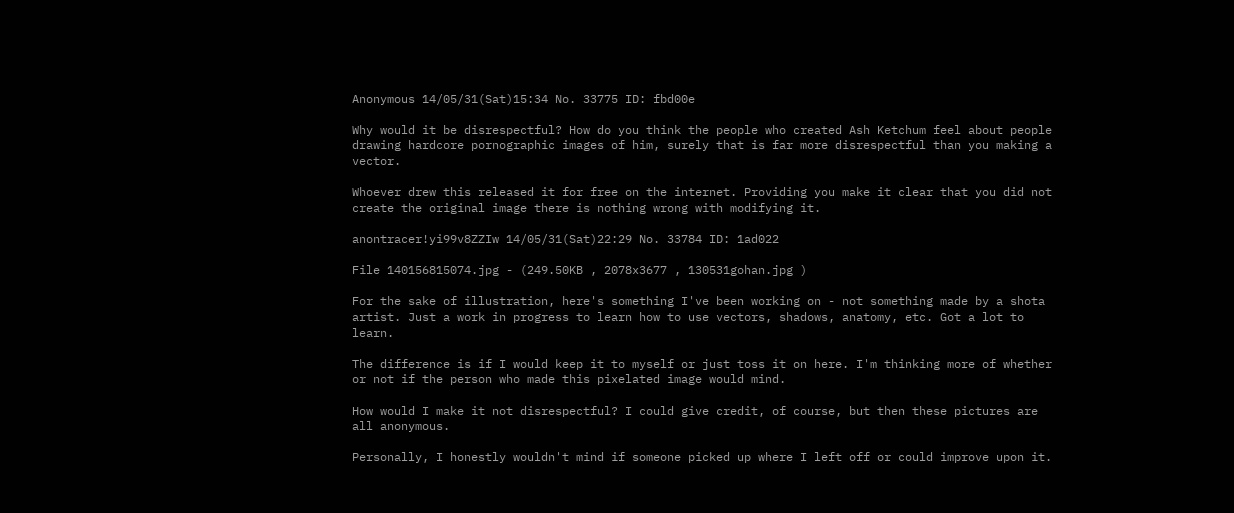Anonymous 14/05/31(Sat)15:34 No. 33775 ID: fbd00e

Why would it be disrespectful? How do you think the people who created Ash Ketchum feel about people drawing hardcore pornographic images of him, surely that is far more disrespectful than you making a vector.

Whoever drew this released it for free on the internet. Providing you make it clear that you did not create the original image there is nothing wrong with modifying it.

anontracer!yi99v8ZZIw 14/05/31(Sat)22:29 No. 33784 ID: 1ad022

File 140156815074.jpg - (249.50KB , 2078x3677 , 130531gohan.jpg )

For the sake of illustration, here's something I've been working on - not something made by a shota artist. Just a work in progress to learn how to use vectors, shadows, anatomy, etc. Got a lot to learn.

The difference is if I would keep it to myself or just toss it on here. I'm thinking more of whether or not if the person who made this pixelated image would mind.

How would I make it not disrespectful? I could give credit, of course, but then these pictures are all anonymous.

Personally, I honestly wouldn't mind if someone picked up where I left off or could improve upon it.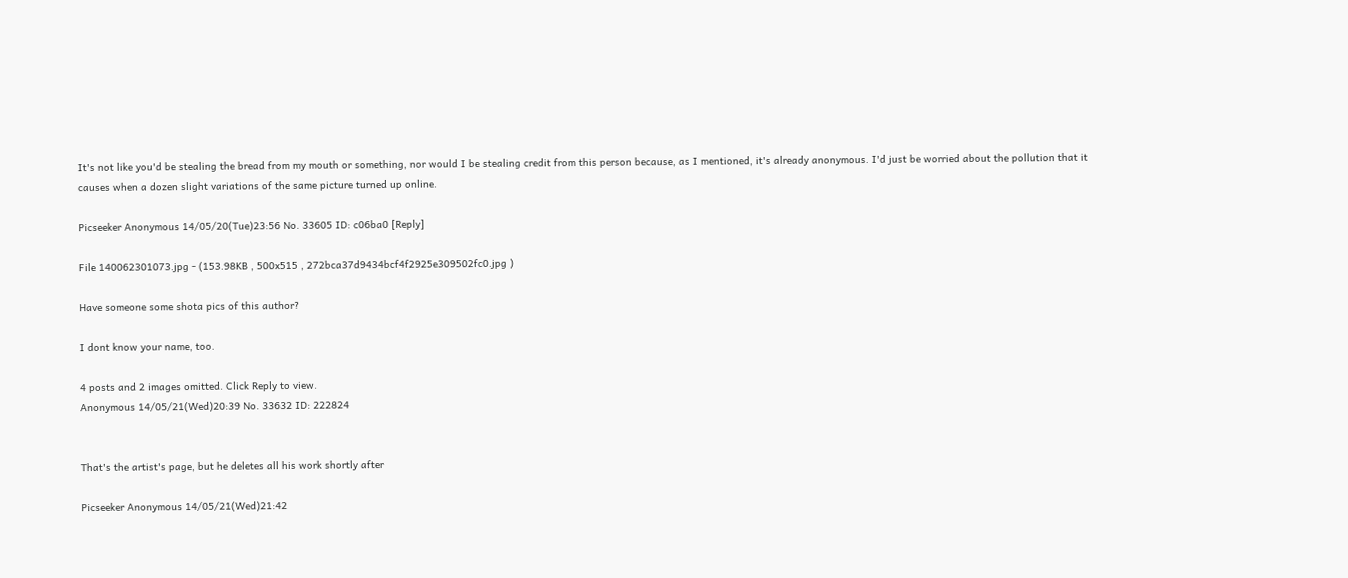It's not like you'd be stealing the bread from my mouth or something, nor would I be stealing credit from this person because, as I mentioned, it's already anonymous. I'd just be worried about the pollution that it causes when a dozen slight variations of the same picture turned up online.

Picseeker Anonymous 14/05/20(Tue)23:56 No. 33605 ID: c06ba0 [Reply]

File 140062301073.jpg - (153.98KB , 500x515 , 272bca37d9434bcf4f2925e309502fc0.jpg )

Have someone some shota pics of this author?

I dont know your name, too.

4 posts and 2 images omitted. Click Reply to view.
Anonymous 14/05/21(Wed)20:39 No. 33632 ID: 222824


That's the artist's page, but he deletes all his work shortly after

Picseeker Anonymous 14/05/21(Wed)21:42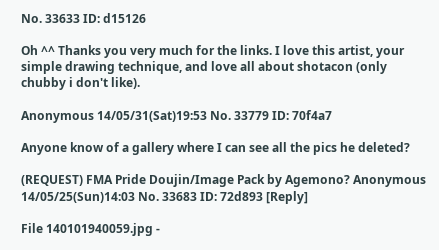No. 33633 ID: d15126

Oh ^^ Thanks you very much for the links. I love this artist, your simple drawing technique, and love all about shotacon (only chubby i don't like).

Anonymous 14/05/31(Sat)19:53 No. 33779 ID: 70f4a7

Anyone know of a gallery where I can see all the pics he deleted?

(REQUEST) FMA Pride Doujin/Image Pack by Agemono? Anonymous 14/05/25(Sun)14:03 No. 33683 ID: 72d893 [Reply]

File 140101940059.jpg -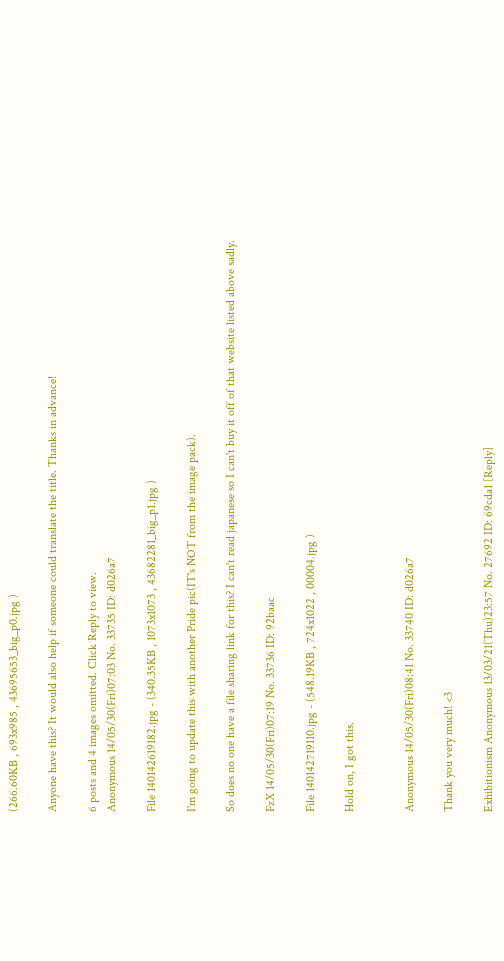(266.60KB , 693x985 , 43695653_big_p0.jpg )

Anyone have this? It would also help if someone could translate the title. Thanks in advance!

6 posts and 4 images omitted. Click Reply to view.
Anonymous 14/05/30(Fri)07:03 No. 33735 ID: d026a7

File 140142619182.jpg - (340.35KB , 1073x1073 , 43682281_big_p1.jpg )

I'm going to update this with another Pride pic(IT's NOT from the image pack).

So does no one have a file sharing link for this? I can't read japanese so I can't buy it off of that website listed above sadly.

FzX 14/05/30(Fri)07:19 No. 33736 ID: 92baac

File 140142719110.jpg - (548.19KB , 724x1022 , 00004.jpg )

Hold on, I got this.


Anonymous 14/05/30(Fri)08:41 No. 33740 ID: d026a7

Thank you very much! <3

Exhibitionism Anonymous 13/03/21(Thu)23:57 No. 27692 ID: 69cda1 [Reply]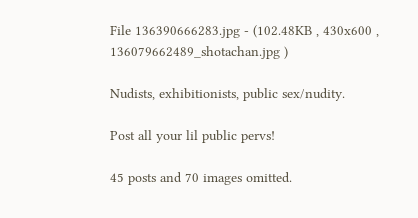File 136390666283.jpg - (102.48KB , 430x600 , 136079662489_shotachan.jpg )

Nudists, exhibitionists, public sex/nudity.

Post all your lil public pervs!

45 posts and 70 images omitted.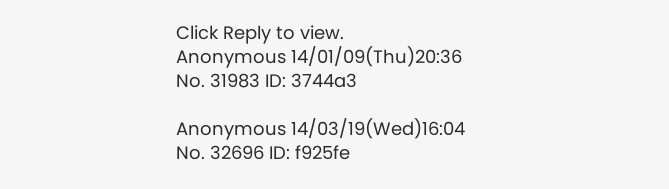Click Reply to view.
Anonymous 14/01/09(Thu)20:36 No. 31983 ID: 3744a3

Anonymous 14/03/19(Wed)16:04 No. 32696 ID: f925fe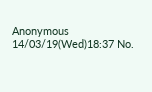Anonymous 14/03/19(Wed)18:37 No.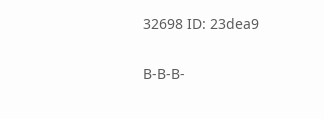32698 ID: 23dea9

B-B-B-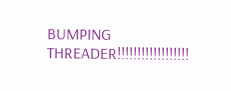BUMPING THREADER!!!!!!!!!!!!!!!!!!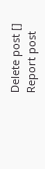Delete post []
Report post